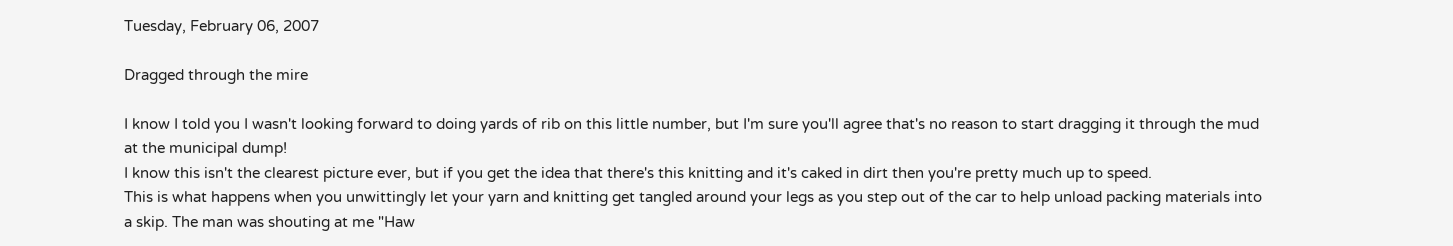Tuesday, February 06, 2007

Dragged through the mire

I know I told you I wasn't looking forward to doing yards of rib on this little number, but I'm sure you'll agree that's no reason to start dragging it through the mud at the municipal dump!
I know this isn't the clearest picture ever, but if you get the idea that there's this knitting and it's caked in dirt then you're pretty much up to speed.
This is what happens when you unwittingly let your yarn and knitting get tangled around your legs as you step out of the car to help unload packing materials into a skip. The man was shouting at me "Haw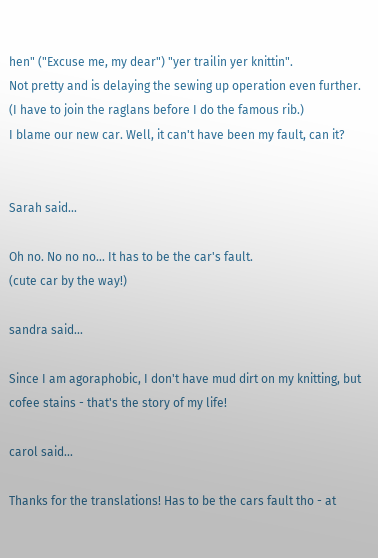hen" ("Excuse me, my dear") "yer trailin yer knittin".
Not pretty and is delaying the sewing up operation even further. (I have to join the raglans before I do the famous rib.)
I blame our new car. Well, it can't have been my fault, can it?


Sarah said...

Oh no. No no no... It has to be the car's fault.
(cute car by the way!)

sandra said...

Since I am agoraphobic, I don't have mud dirt on my knitting, but cofee stains - that's the story of my life!

carol said...

Thanks for the translations! Has to be the cars fault tho - at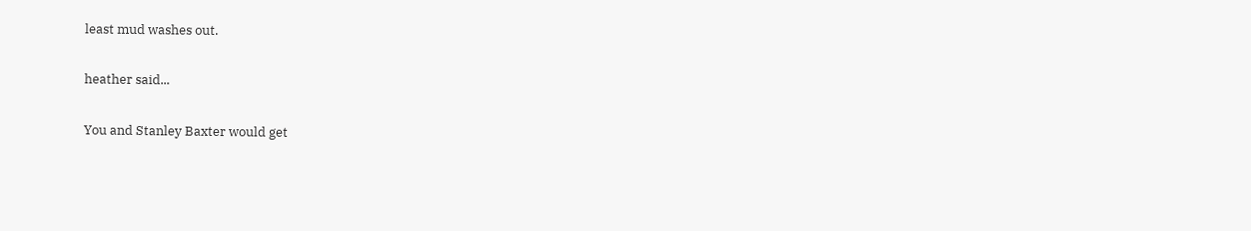least mud washes out.

heather said...

You and Stanley Baxter would get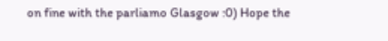on fine with the parliamo Glasgow :0) Hope the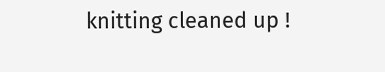knitting cleaned up !